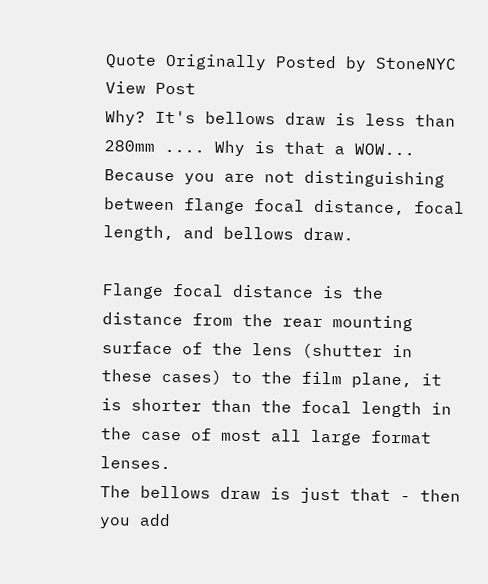Quote Originally Posted by StoneNYC View Post
Why? It's bellows draw is less than 280mm .... Why is that a WOW...
Because you are not distinguishing between flange focal distance, focal length, and bellows draw.

Flange focal distance is the distance from the rear mounting surface of the lens (shutter in these cases) to the film plane, it is shorter than the focal length in the case of most all large format lenses.
The bellows draw is just that - then you add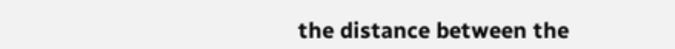the distance between the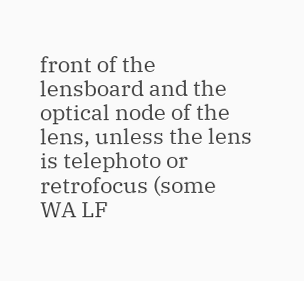front of the lensboard and the optical node of the lens, unless the lens is telephoto or retrofocus (some WA LF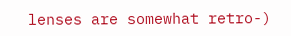lenses are somewhat retro-)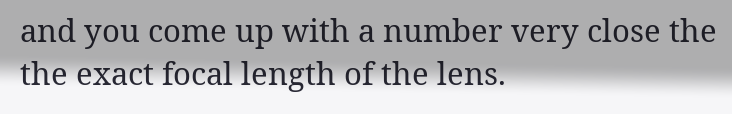and you come up with a number very close the the exact focal length of the lens.